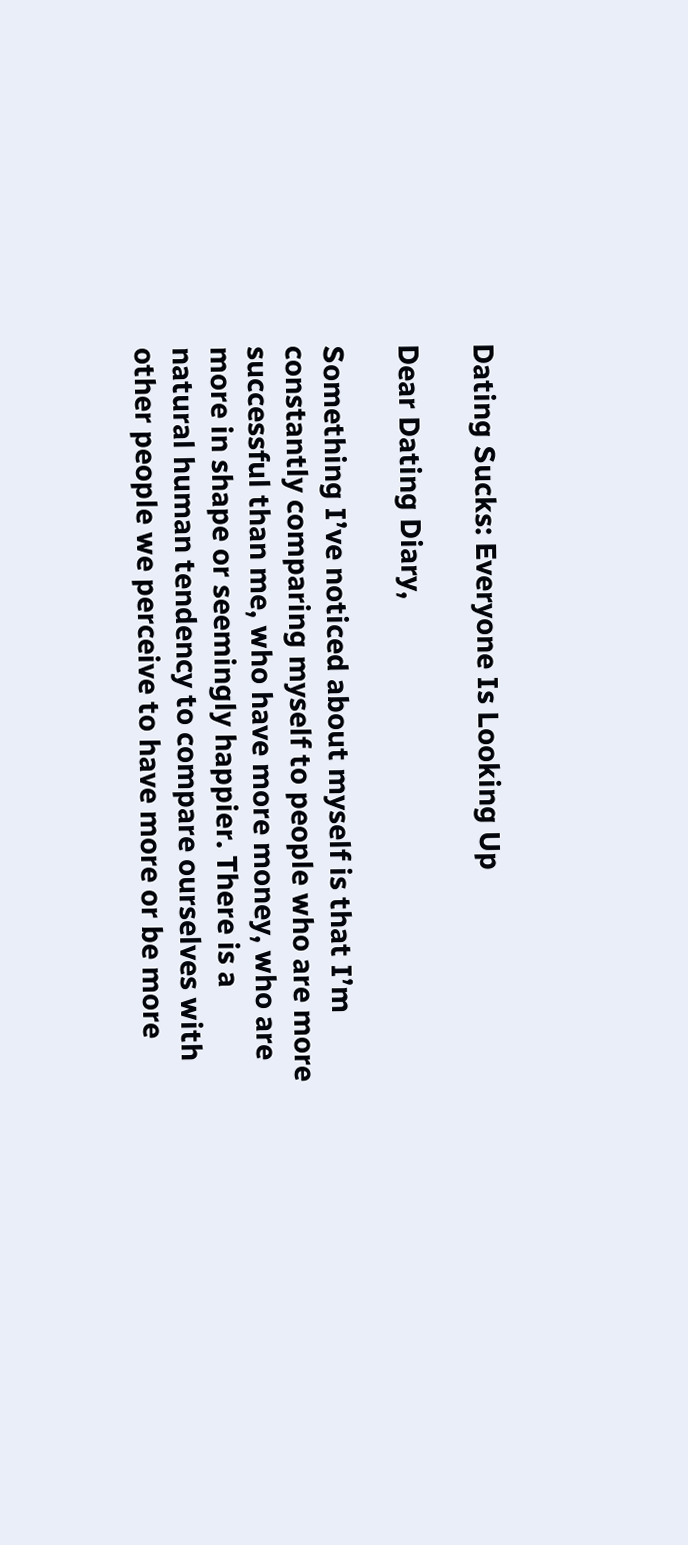Dating Sucks: Everyone Is Looking Up

Dear Dating Diary,

Something I’ve noticed about myself is that I’m constantly comparing myself to people who are more successful than me, who have more money, who are more in shape or seemingly happier. There is a natural human tendency to compare ourselves with other people we perceive to have more or be more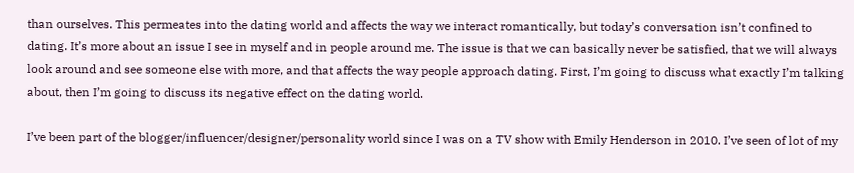than ourselves. This permeates into the dating world and affects the way we interact romantically, but today’s conversation isn’t confined to dating. It’s more about an issue I see in myself and in people around me. The issue is that we can basically never be satisfied, that we will always look around and see someone else with more, and that affects the way people approach dating. First, I’m going to discuss what exactly I’m talking about, then I’m going to discuss its negative effect on the dating world.

I’ve been part of the blogger/influencer/designer/personality world since I was on a TV show with Emily Henderson in 2010. I’ve seen of lot of my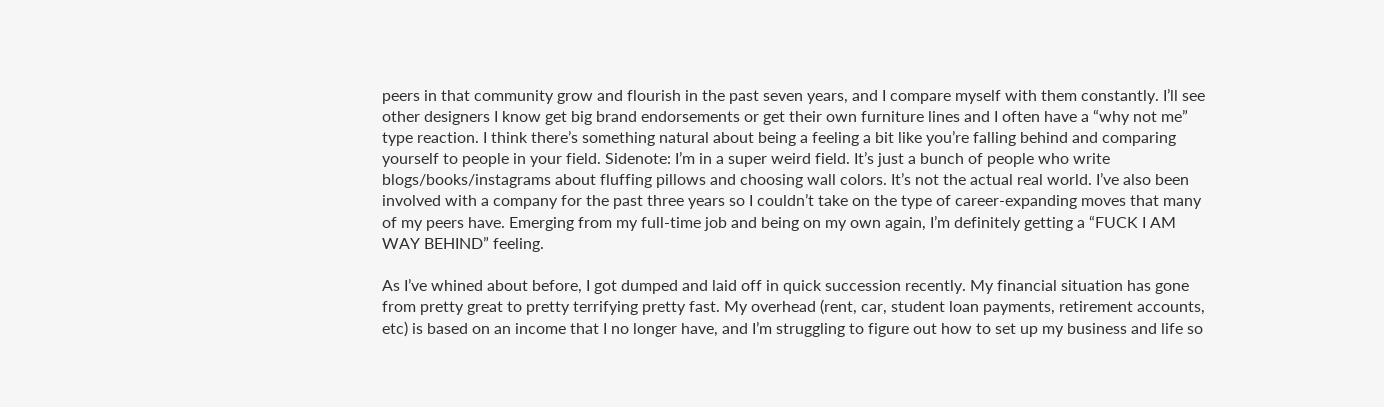peers in that community grow and flourish in the past seven years, and I compare myself with them constantly. I’ll see other designers I know get big brand endorsements or get their own furniture lines and I often have a “why not me” type reaction. I think there’s something natural about being a feeling a bit like you’re falling behind and comparing yourself to people in your field. Sidenote: I’m in a super weird field. It’s just a bunch of people who write blogs/books/instagrams about fluffing pillows and choosing wall colors. It’s not the actual real world. I’ve also been involved with a company for the past three years so I couldn’t take on the type of career-expanding moves that many of my peers have. Emerging from my full-time job and being on my own again, I’m definitely getting a “FUCK I AM WAY BEHIND” feeling.

As I’ve whined about before, I got dumped and laid off in quick succession recently. My financial situation has gone from pretty great to pretty terrifying pretty fast. My overhead (rent, car, student loan payments, retirement accounts, etc) is based on an income that I no longer have, and I’m struggling to figure out how to set up my business and life so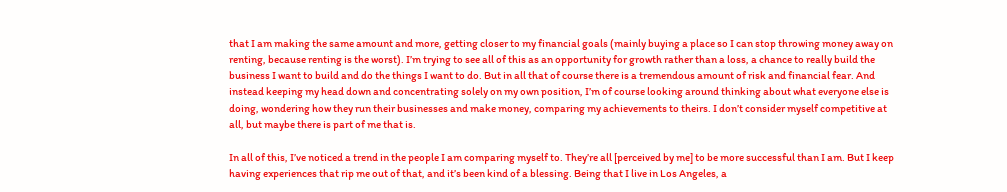that I am making the same amount and more, getting closer to my financial goals (mainly buying a place so I can stop throwing money away on renting, because renting is the worst). I’m trying to see all of this as an opportunity for growth rather than a loss, a chance to really build the business I want to build and do the things I want to do. But in all that of course there is a tremendous amount of risk and financial fear. And instead keeping my head down and concentrating solely on my own position, I’m of course looking around thinking about what everyone else is doing, wondering how they run their businesses and make money, comparing my achievements to theirs. I don’t consider myself competitive at all, but maybe there is part of me that is.

In all of this, I’ve noticed a trend in the people I am comparing myself to. They’re all [perceived by me] to be more successful than I am. But I keep having experiences that rip me out of that, and it’s been kind of a blessing. Being that I live in Los Angeles, a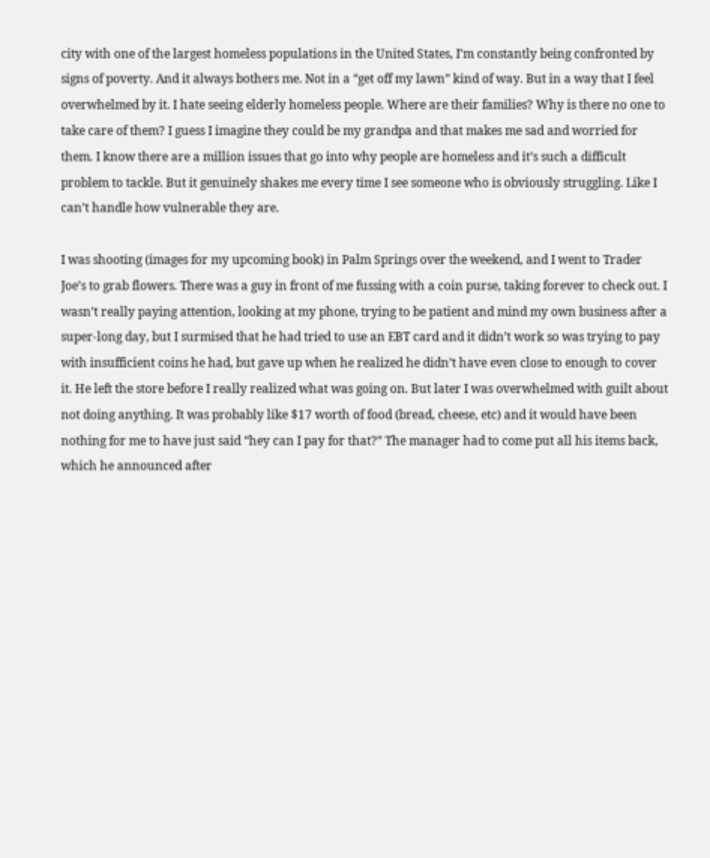city with one of the largest homeless populations in the United States, I’m constantly being confronted by signs of poverty. And it always bothers me. Not in a “get off my lawn” kind of way. But in a way that I feel overwhelmed by it. I hate seeing elderly homeless people. Where are their families? Why is there no one to take care of them? I guess I imagine they could be my grandpa and that makes me sad and worried for them. I know there are a million issues that go into why people are homeless and it’s such a difficult problem to tackle. But it genuinely shakes me every time I see someone who is obviously struggling. Like I can’t handle how vulnerable they are.

I was shooting (images for my upcoming book) in Palm Springs over the weekend, and I went to Trader Joe’s to grab flowers. There was a guy in front of me fussing with a coin purse, taking forever to check out. I wasn’t really paying attention, looking at my phone, trying to be patient and mind my own business after a super-long day, but I surmised that he had tried to use an EBT card and it didn’t work so was trying to pay with insufficient coins he had, but gave up when he realized he didn’t have even close to enough to cover it. He left the store before I really realized what was going on. But later I was overwhelmed with guilt about not doing anything. It was probably like $17 worth of food (bread, cheese, etc) and it would have been nothing for me to have just said “hey can I pay for that?” The manager had to come put all his items back, which he announced after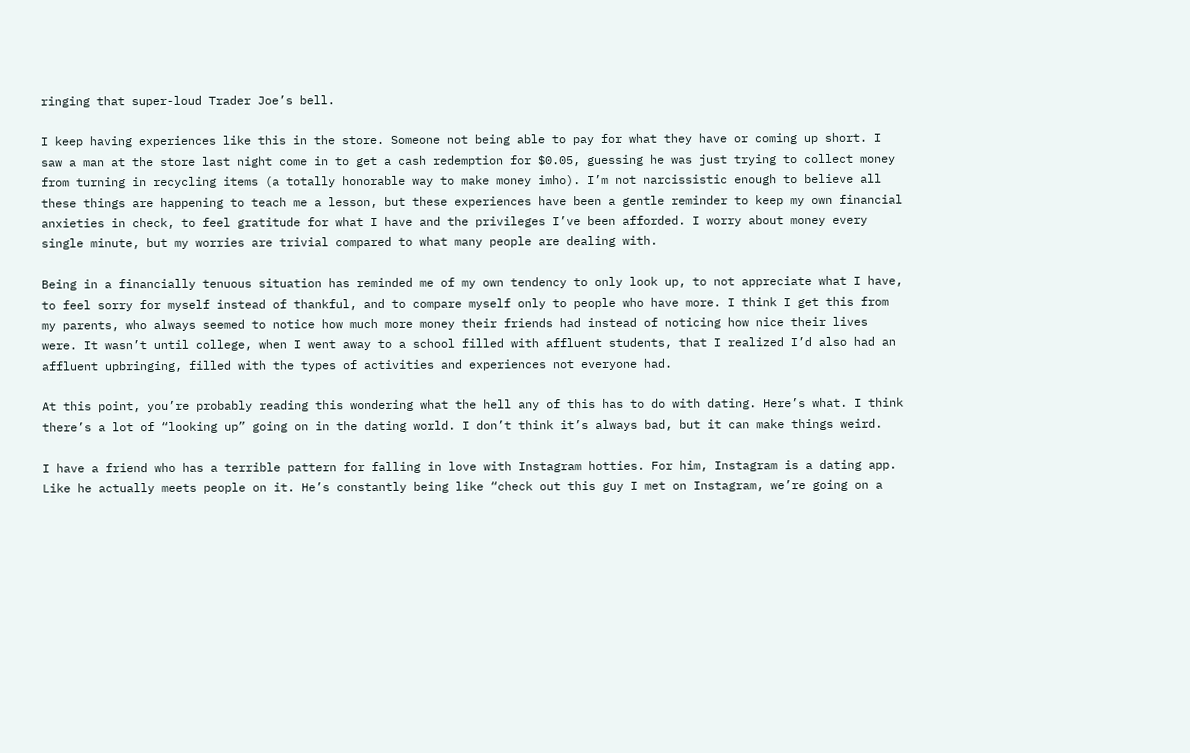ringing that super-loud Trader Joe’s bell.

I keep having experiences like this in the store. Someone not being able to pay for what they have or coming up short. I saw a man at the store last night come in to get a cash redemption for $0.05, guessing he was just trying to collect money from turning in recycling items (a totally honorable way to make money imho). I’m not narcissistic enough to believe all these things are happening to teach me a lesson, but these experiences have been a gentle reminder to keep my own financial anxieties in check, to feel gratitude for what I have and the privileges I’ve been afforded. I worry about money every single minute, but my worries are trivial compared to what many people are dealing with.

Being in a financially tenuous situation has reminded me of my own tendency to only look up, to not appreciate what I have, to feel sorry for myself instead of thankful, and to compare myself only to people who have more. I think I get this from my parents, who always seemed to notice how much more money their friends had instead of noticing how nice their lives were. It wasn’t until college, when I went away to a school filled with affluent students, that I realized I’d also had an affluent upbringing, filled with the types of activities and experiences not everyone had.

At this point, you’re probably reading this wondering what the hell any of this has to do with dating. Here’s what. I think there’s a lot of “looking up” going on in the dating world. I don’t think it’s always bad, but it can make things weird.

I have a friend who has a terrible pattern for falling in love with Instagram hotties. For him, Instagram is a dating app. Like he actually meets people on it. He’s constantly being like “check out this guy I met on Instagram, we’re going on a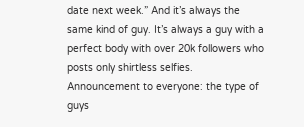date next week.” And it’s always the same kind of guy. It’s always a guy with a perfect body with over 20k followers who posts only shirtless selfies. Announcement to everyone: the type of guys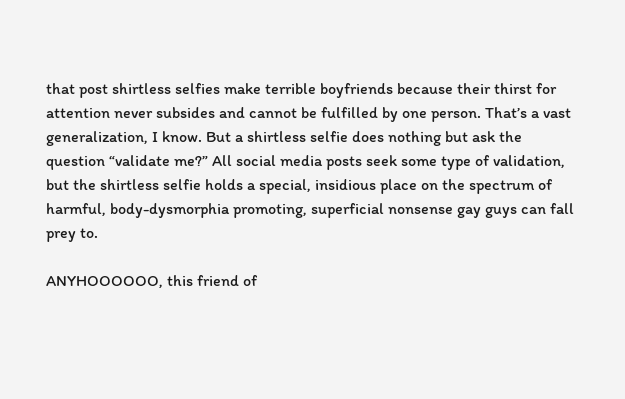that post shirtless selfies make terrible boyfriends because their thirst for attention never subsides and cannot be fulfilled by one person. That’s a vast generalization, I know. But a shirtless selfie does nothing but ask the question “validate me?” All social media posts seek some type of validation, but the shirtless selfie holds a special, insidious place on the spectrum of harmful, body-dysmorphia promoting, superficial nonsense gay guys can fall prey to.

ANYHOOOOOO, this friend of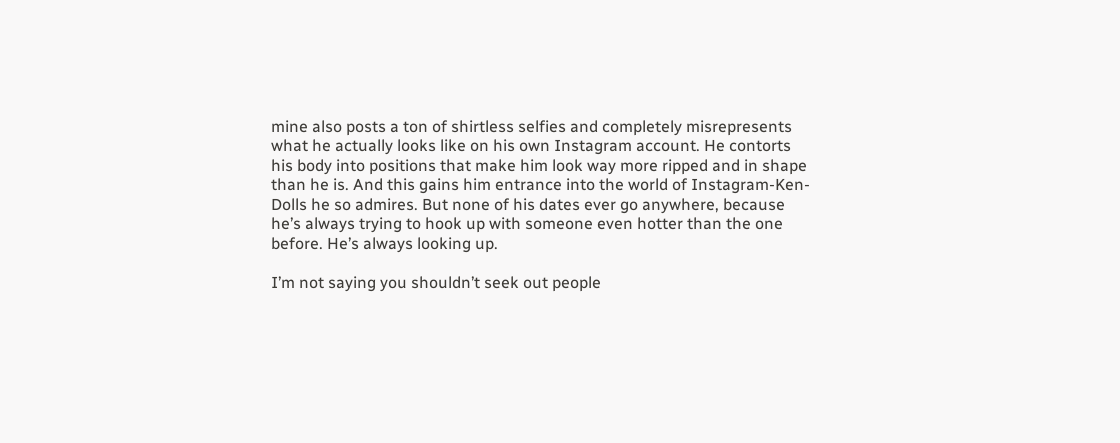mine also posts a ton of shirtless selfies and completely misrepresents what he actually looks like on his own Instagram account. He contorts his body into positions that make him look way more ripped and in shape than he is. And this gains him entrance into the world of Instagram-Ken-Dolls he so admires. But none of his dates ever go anywhere, because he’s always trying to hook up with someone even hotter than the one before. He’s always looking up.

I’m not saying you shouldn’t seek out people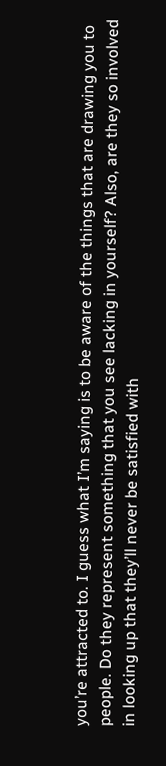you’re attracted to. I guess what I’m saying is to be aware of the things that are drawing you to people. Do they represent something that you see lacking in yourself? Also, are they so involved in looking up that they’ll never be satisfied with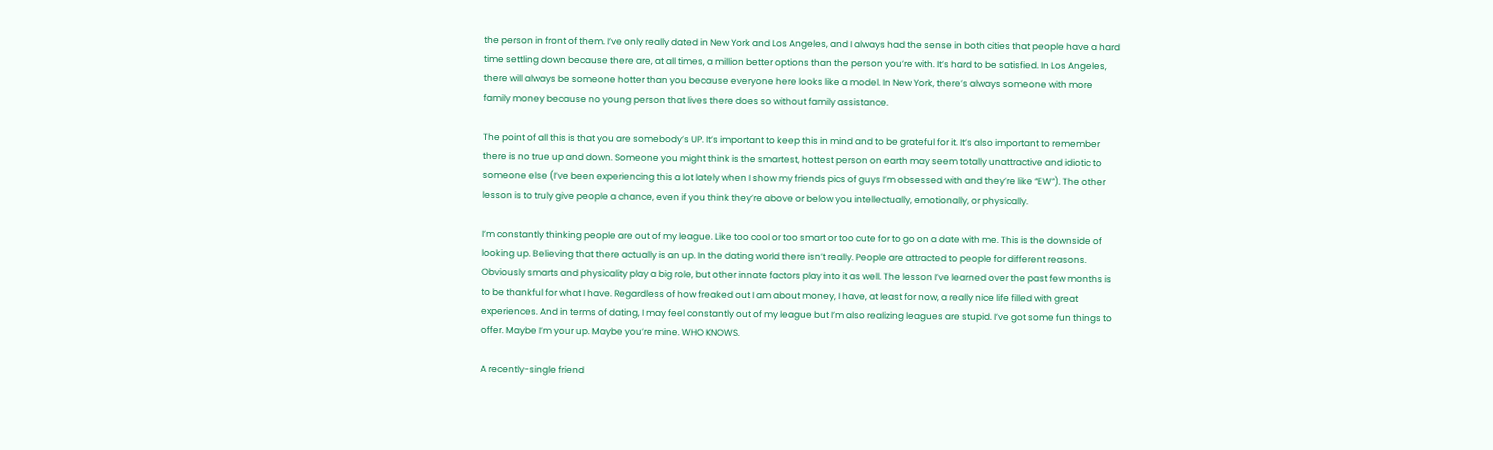the person in front of them. I’ve only really dated in New York and Los Angeles, and I always had the sense in both cities that people have a hard time settling down because there are, at all times, a million better options than the person you’re with. It’s hard to be satisfied. In Los Angeles, there will always be someone hotter than you because everyone here looks like a model. In New York, there’s always someone with more family money because no young person that lives there does so without family assistance.

The point of all this is that you are somebody’s UP. It’s important to keep this in mind and to be grateful for it. It’s also important to remember there is no true up and down. Someone you might think is the smartest, hottest person on earth may seem totally unattractive and idiotic to someone else (I’ve been experiencing this a lot lately when I show my friends pics of guys I’m obsessed with and they’re like “EW”). The other lesson is to truly give people a chance, even if you think they’re above or below you intellectually, emotionally, or physically.

I’m constantly thinking people are out of my league. Like too cool or too smart or too cute for to go on a date with me. This is the downside of looking up. Believing that there actually is an up. In the dating world there isn’t really. People are attracted to people for different reasons. Obviously smarts and physicality play a big role, but other innate factors play into it as well. The lesson I’ve learned over the past few months is to be thankful for what I have. Regardless of how freaked out I am about money, I have, at least for now, a really nice life filled with great experiences. And in terms of dating, I may feel constantly out of my league but I’m also realizing leagues are stupid. I’ve got some fun things to offer. Maybe I’m your up. Maybe you’re mine. WHO KNOWS.

A recently-single friend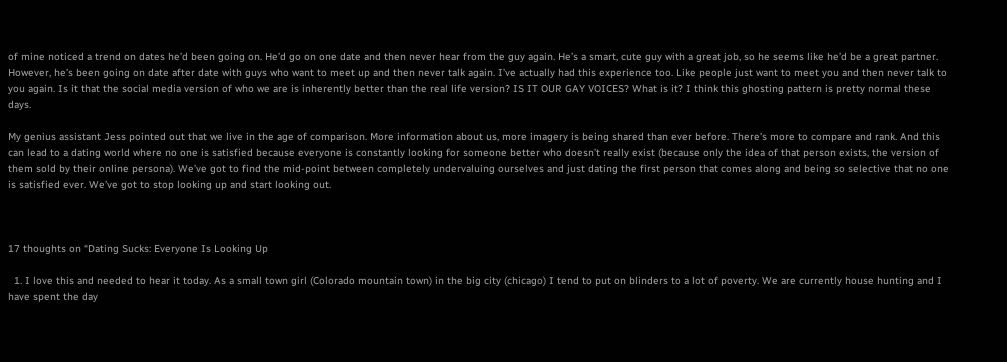of mine noticed a trend on dates he’d been going on. He’d go on one date and then never hear from the guy again. He’s a smart, cute guy with a great job, so he seems like he’d be a great partner. However, he’s been going on date after date with guys who want to meet up and then never talk again. I’ve actually had this experience too. Like people just want to meet you and then never talk to you again. Is it that the social media version of who we are is inherently better than the real life version? IS IT OUR GAY VOICES? What is it? I think this ghosting pattern is pretty normal these days.

My genius assistant Jess pointed out that we live in the age of comparison. More information about us, more imagery is being shared than ever before. There’s more to compare and rank. And this can lead to a dating world where no one is satisfied because everyone is constantly looking for someone better who doesn’t really exist (because only the idea of that person exists, the version of them sold by their online persona). We’ve got to find the mid-point between completely undervaluing ourselves and just dating the first person that comes along and being so selective that no one is satisfied ever. We’ve got to stop looking up and start looking out.



17 thoughts on “Dating Sucks: Everyone Is Looking Up

  1. I love this and needed to hear it today. As a small town girl (Colorado mountain town) in the big city (chicago) I tend to put on blinders to a lot of poverty. We are currently house hunting and I have spent the day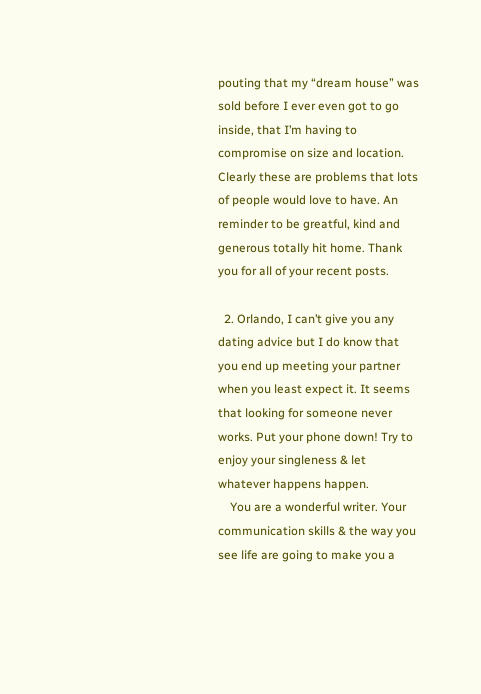pouting that my “dream house” was sold before I ever even got to go inside, that I’m having to compromise on size and location. Clearly these are problems that lots of people would love to have. An reminder to be greatful, kind and generous totally hit home. Thank you for all of your recent posts.

  2. Orlando, I can’t give you any dating advice but I do know that you end up meeting your partner when you least expect it. It seems that looking for someone never works. Put your phone down! Try to enjoy your singleness & let whatever happens happen.
    You are a wonderful writer. Your communication skills & the way you see life are going to make you a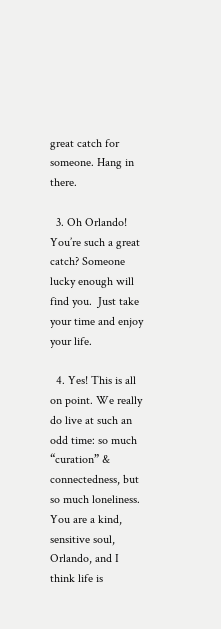great catch for someone. Hang in there.

  3. Oh Orlando! You’re such a great catch? Someone lucky enough will find you.  Just take your time and enjoy your life.

  4. Yes! This is all on point. We really do live at such an odd time: so much “curation” & connectedness, but so much loneliness. You are a kind, sensitive soul, Orlando, and I think life is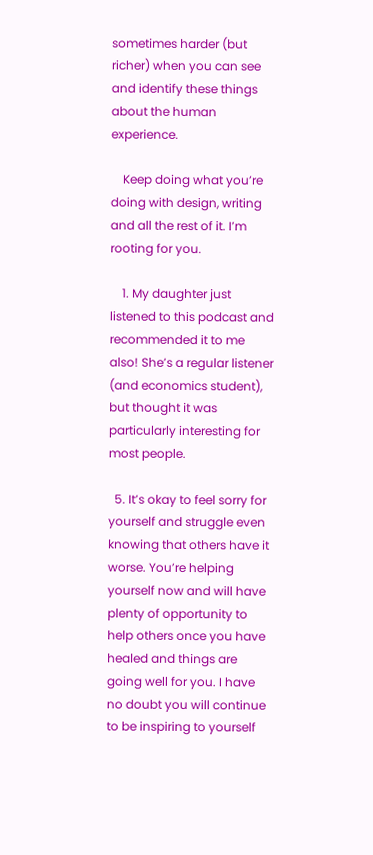sometimes harder (but richer) when you can see and identify these things about the human experience.

    Keep doing what you’re doing with design, writing and all the rest of it. I’m rooting for you.

    1. My daughter just listened to this podcast and recommended it to me also! She’s a regular listener (and economics student), but thought it was particularly interesting for most people.

  5. It’s okay to feel sorry for yourself and struggle even knowing that others have it worse. You’re helping yourself now and will have plenty of opportunity to help others once you have healed and things are going well for you. I have no doubt you will continue to be inspiring to yourself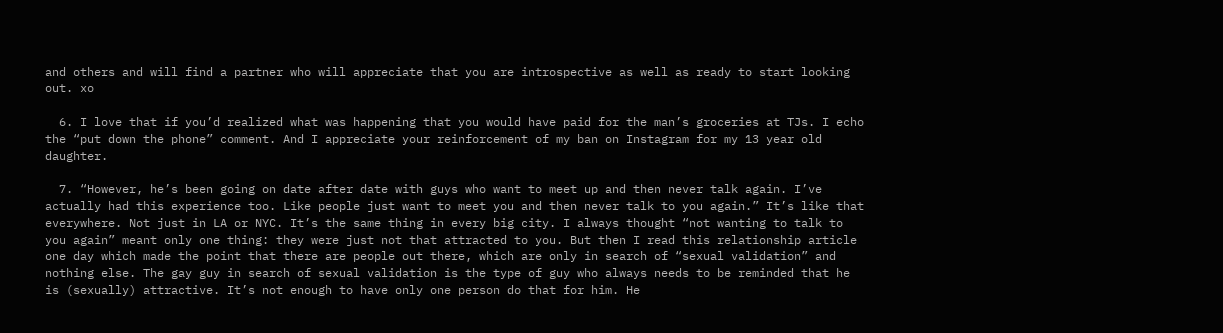and others and will find a partner who will appreciate that you are introspective as well as ready to start looking out. xo

  6. I love that if you’d realized what was happening that you would have paid for the man’s groceries at TJs. I echo the “put down the phone” comment. And I appreciate your reinforcement of my ban on Instagram for my 13 year old daughter.

  7. “However, he’s been going on date after date with guys who want to meet up and then never talk again. I’ve actually had this experience too. Like people just want to meet you and then never talk to you again.” It’s like that everywhere. Not just in LA or NYC. It’s the same thing in every big city. I always thought “not wanting to talk to you again” meant only one thing: they were just not that attracted to you. But then I read this relationship article one day which made the point that there are people out there, which are only in search of “sexual validation” and nothing else. The gay guy in search of sexual validation is the type of guy who always needs to be reminded that he is (sexually) attractive. It’s not enough to have only one person do that for him. He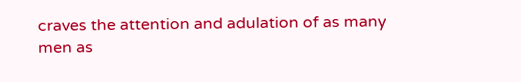craves the attention and adulation of as many men as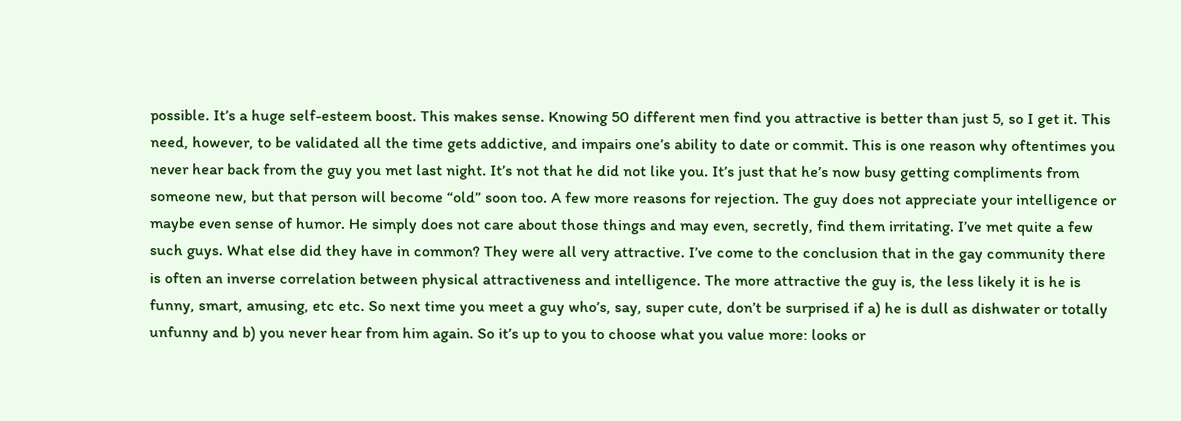possible. It’s a huge self-esteem boost. This makes sense. Knowing 50 different men find you attractive is better than just 5, so I get it. This need, however, to be validated all the time gets addictive, and impairs one’s ability to date or commit. This is one reason why oftentimes you never hear back from the guy you met last night. It’s not that he did not like you. It’s just that he’s now busy getting compliments from someone new, but that person will become “old” soon too. A few more reasons for rejection. The guy does not appreciate your intelligence or maybe even sense of humor. He simply does not care about those things and may even, secretly, find them irritating. I’ve met quite a few such guys. What else did they have in common? They were all very attractive. I’ve come to the conclusion that in the gay community there is often an inverse correlation between physical attractiveness and intelligence. The more attractive the guy is, the less likely it is he is funny, smart, amusing, etc etc. So next time you meet a guy who’s, say, super cute, don’t be surprised if a) he is dull as dishwater or totally unfunny and b) you never hear from him again. So it’s up to you to choose what you value more: looks or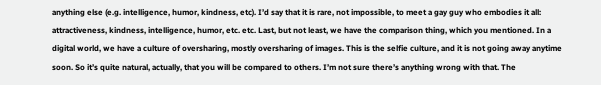anything else (e.g. intelligence, humor, kindness, etc). I’d say that it is rare, not impossible, to meet a gay guy who embodies it all: attractiveness, kindness, intelligence, humor, etc. etc. Last, but not least, we have the comparison thing, which you mentioned. In a digital world, we have a culture of oversharing, mostly oversharing of images. This is the selfie culture, and it is not going away anytime soon. So it’s quite natural, actually, that you will be compared to others. I’m not sure there’s anything wrong with that. The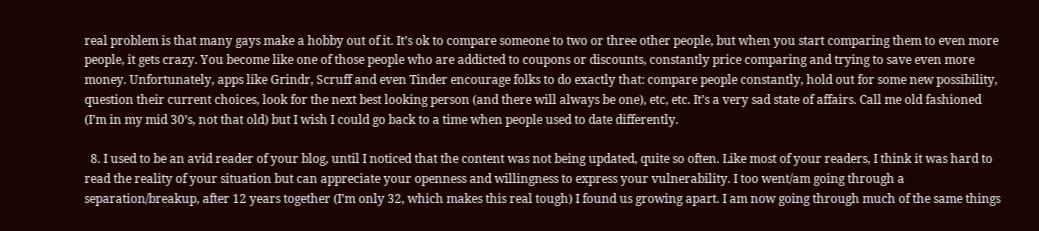real problem is that many gays make a hobby out of it. It’s ok to compare someone to two or three other people, but when you start comparing them to even more people, it gets crazy. You become like one of those people who are addicted to coupons or discounts, constantly price comparing and trying to save even more money. Unfortunately, apps like Grindr, Scruff and even Tinder encourage folks to do exactly that: compare people constantly, hold out for some new possibility, question their current choices, look for the next best looking person (and there will always be one), etc, etc. It’s a very sad state of affairs. Call me old fashioned (I’m in my mid 30’s, not that old) but I wish I could go back to a time when people used to date differently.

  8. I used to be an avid reader of your blog, until I noticed that the content was not being updated, quite so often. Like most of your readers, I think it was hard to read the reality of your situation but can appreciate your openness and willingness to express your vulnerability. I too went/am going through a separation/breakup, after 12 years together (I’m only 32, which makes this real tough) I found us growing apart. I am now going through much of the same things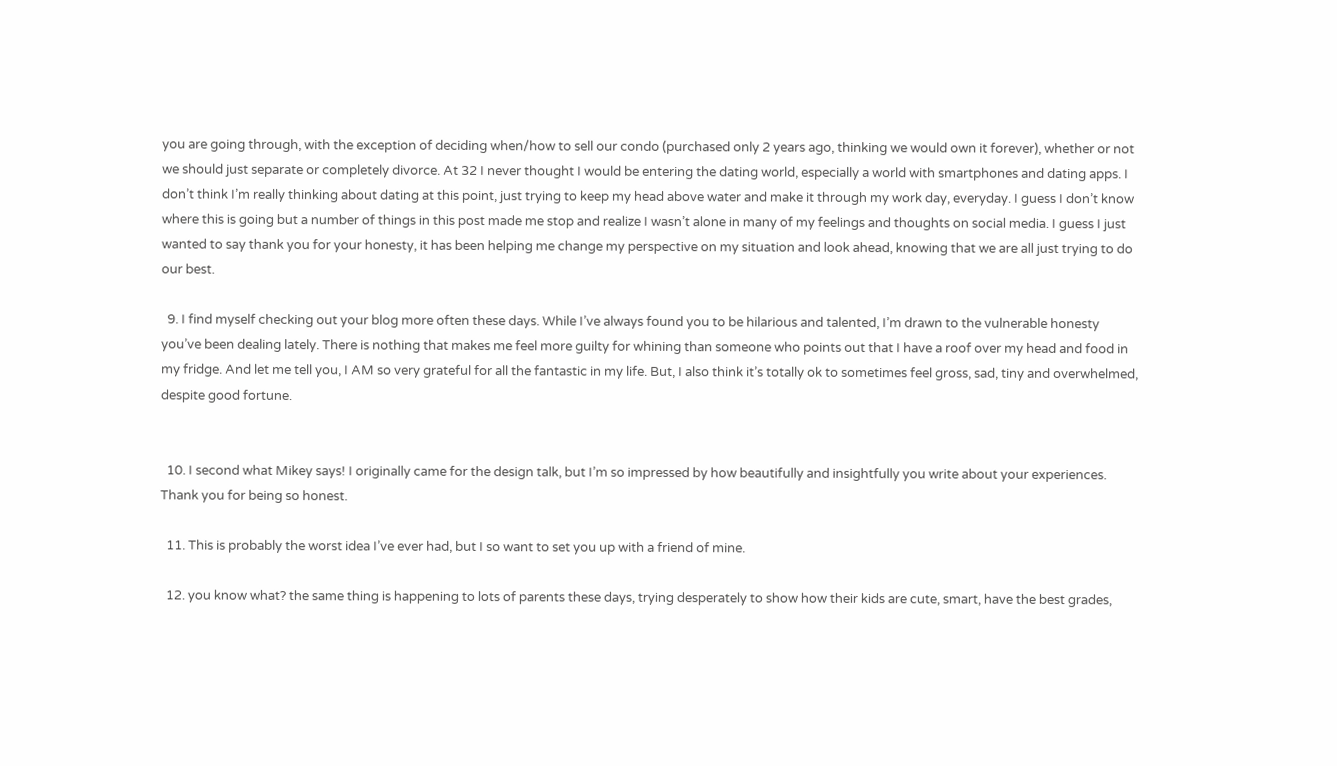you are going through, with the exception of deciding when/how to sell our condo (purchased only 2 years ago, thinking we would own it forever), whether or not we should just separate or completely divorce. At 32 I never thought I would be entering the dating world, especially a world with smartphones and dating apps. I don’t think I’m really thinking about dating at this point, just trying to keep my head above water and make it through my work day, everyday. I guess I don’t know where this is going but a number of things in this post made me stop and realize I wasn’t alone in many of my feelings and thoughts on social media. I guess I just wanted to say thank you for your honesty, it has been helping me change my perspective on my situation and look ahead, knowing that we are all just trying to do our best.

  9. I find myself checking out your blog more often these days. While I’ve always found you to be hilarious and talented, I’m drawn to the vulnerable honesty you’ve been dealing lately. There is nothing that makes me feel more guilty for whining than someone who points out that I have a roof over my head and food in my fridge. And let me tell you, I AM so very grateful for all the fantastic in my life. But, I also think it’s totally ok to sometimes feel gross, sad, tiny and overwhelmed, despite good fortune.


  10. I second what Mikey says! I originally came for the design talk, but I’m so impressed by how beautifully and insightfully you write about your experiences. Thank you for being so honest.

  11. This is probably the worst idea I’ve ever had, but I so want to set you up with a friend of mine.

  12. you know what? the same thing is happening to lots of parents these days, trying desperately to show how their kids are cute, smart, have the best grades,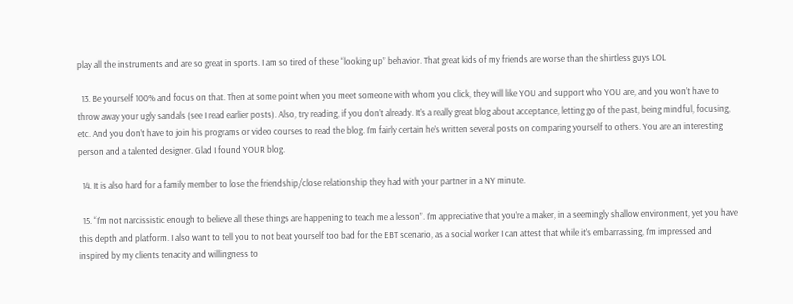play all the instruments and are so great in sports. I am so tired of these “looking up” behavior. That great kids of my friends are worse than the shirtless guys LOL

  13. Be yourself 100% and focus on that. Then at some point when you meet someone with whom you click, they will like YOU and support who YOU are, and you won’t have to throw away your ugly sandals (see I read earlier posts). Also, try reading, if you don’t already. It’s a really great blog about acceptance, letting go of the past, being mindful, focusing, etc. And you don’t have to join his programs or video courses to read the blog. I’m fairly certain he’s written several posts on comparing yourself to others. You are an interesting person and a talented designer. Glad I found YOUR blog.

  14. It is also hard for a family member to lose the friendship/close relationship they had with your partner in a NY minute.

  15. “I’m not narcissistic enough to believe all these things are happening to teach me a lesson”. I’m appreciative that you’re a maker, in a seemingly shallow environment, yet you have this depth and platform. I also want to tell you to not beat yourself too bad for the EBT scenario, as a social worker I can attest that while it’s embarrassing, I’m impressed and inspired by my clients tenacity and willingness to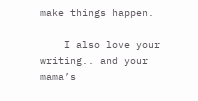make things happen.

    I also love your writing.. and your mama’s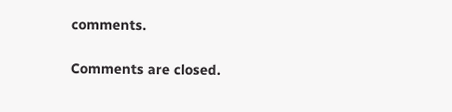comments.

Comments are closed.